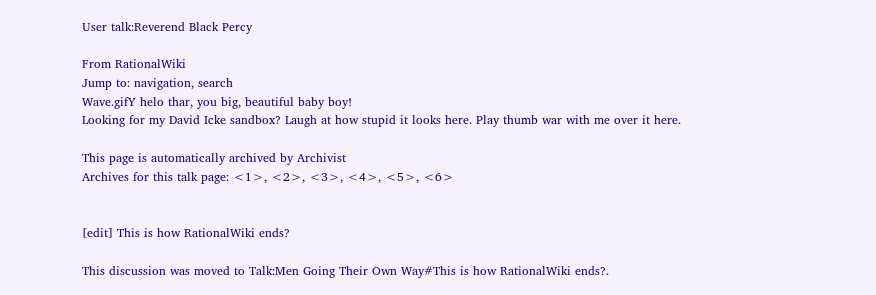User talk:Reverend Black Percy

From RationalWiki
Jump to: navigation, search
Wave.gifY helo thar, you big, beautiful baby boy!
Looking for my David Icke sandbox? Laugh at how stupid it looks here. Play thumb war with me over it here.

This page is automatically archived by Archivist
Archives for this talk page: <1>, <2>, <3>, <4>, <5>, <6>


[edit] This is how RationalWiki ends?

This discussion was moved to Talk:Men Going Their Own Way#This is how RationalWiki ends?.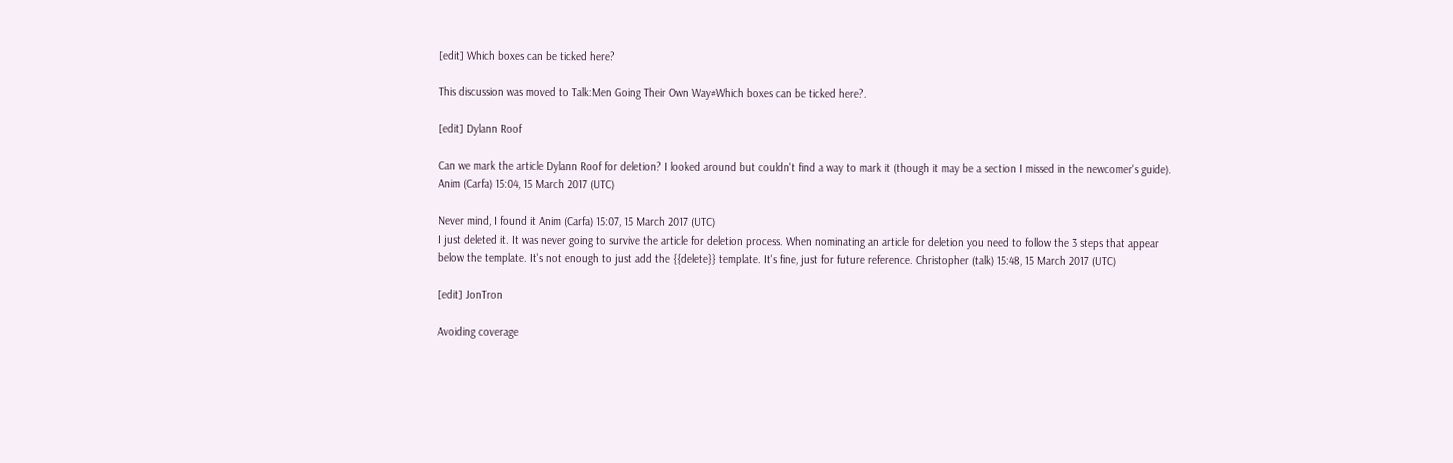[edit] Which boxes can be ticked here?

This discussion was moved to Talk:Men Going Their Own Way#Which boxes can be ticked here?.

[edit] Dylann Roof

Can we mark the article Dylann Roof for deletion? I looked around but couldn't find a way to mark it (though it may be a section I missed in the newcomer's guide). Anim (Carfa) 15:04, 15 March 2017 (UTC)

Never mind, I found it Anim (Carfa) 15:07, 15 March 2017 (UTC)
I just deleted it. It was never going to survive the article for deletion process. When nominating an article for deletion you need to follow the 3 steps that appear below the template. It's not enough to just add the {{delete}} template. It's fine, just for future reference. Christopher (talk) 15:48, 15 March 2017 (UTC)

[edit] JonTron

Avoiding coverage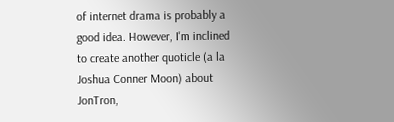of internet drama is probably a good idea. However, I'm inclined to create another quoticle (a la Joshua Conner Moon) about JonTron,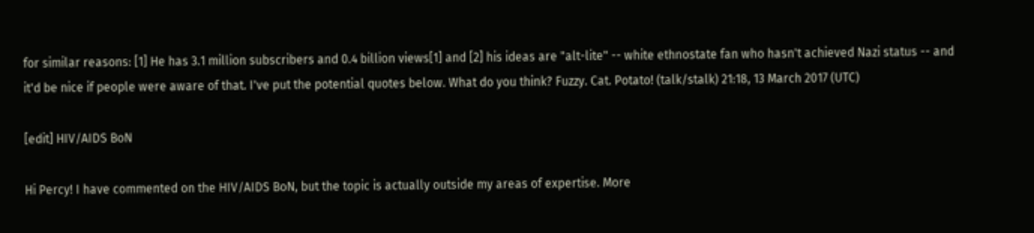for similar reasons: [1] He has 3.1 million subscribers and 0.4 billion views[1] and [2] his ideas are "alt-lite" -- white ethnostate fan who hasn't achieved Nazi status -- and it'd be nice if people were aware of that. I've put the potential quotes below. What do you think? Fuzzy. Cat. Potato! (talk/stalk) 21:18, 13 March 2017 (UTC)

[edit] HIV/AIDS BoN

Hi Percy! I have commented on the HIV/AIDS BoN, but the topic is actually outside my areas of expertise. More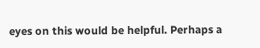eyes on this would be helpful. Perhaps a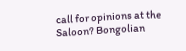call for opinions at the Saloon? Bongolian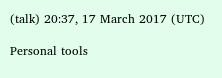(talk) 20:37, 17 March 2017 (UTC)

Personal tools